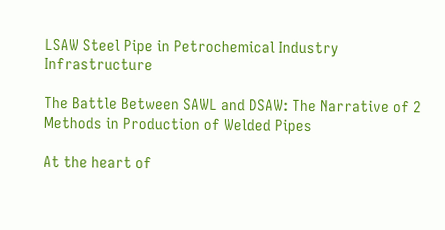LSAW Steel Pipe in Petrochemical Industry Infrastructure

The Battle Between SAWL and DSAW: The Narrative of 2 Methods in Production of Welded Pipes

At the heart of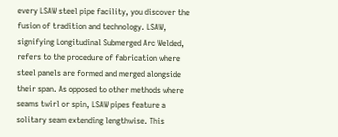every LSAW steel pipe facility, you discover the fusion of tradition and technology. LSAW, signifying Longitudinal Submerged Arc Welded, refers to the procedure of fabrication where steel panels are formed and merged alongside their span. As opposed to other methods where seams twirl or spin, LSAW pipes feature a solitary seam extending lengthwise. This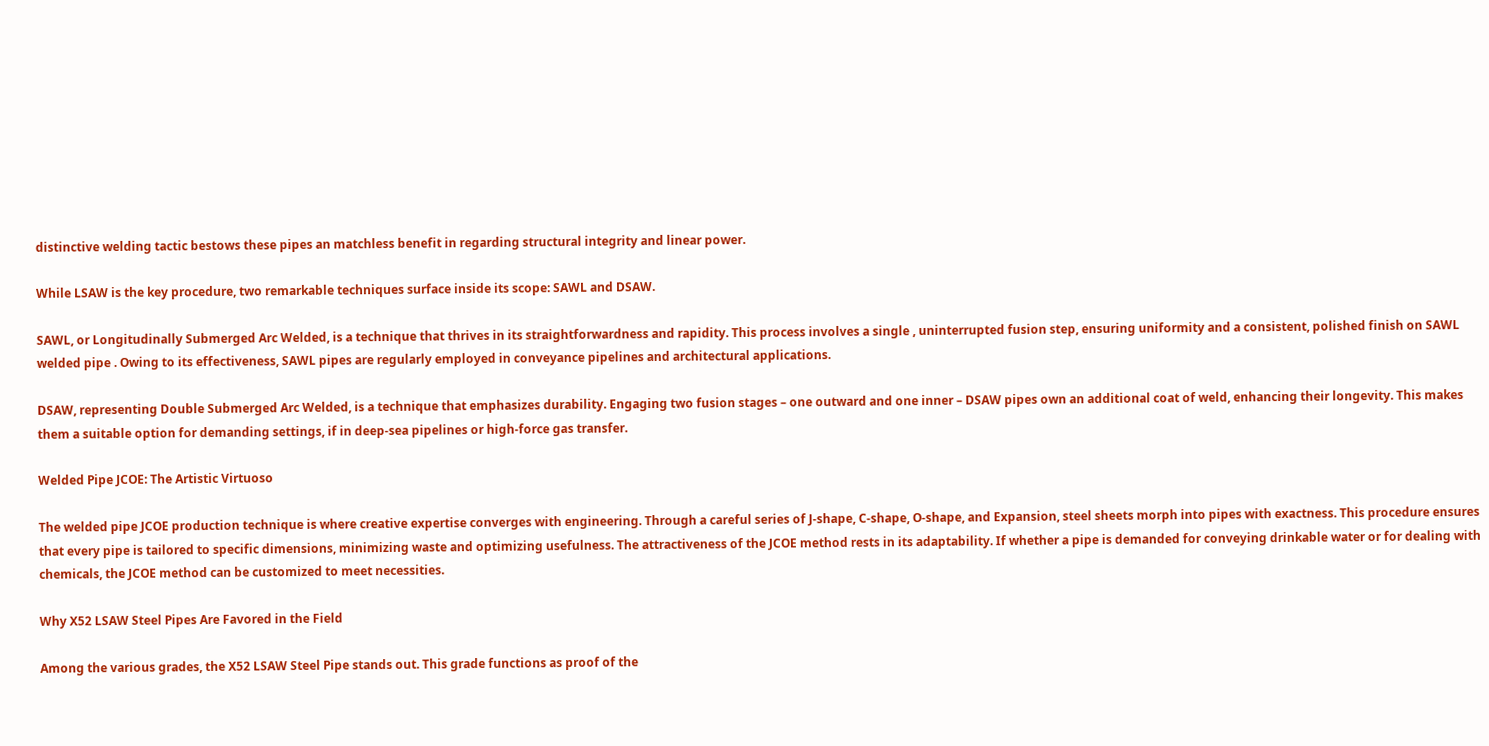distinctive welding tactic bestows these pipes an matchless benefit in regarding structural integrity and linear power.

While LSAW is the key procedure, two remarkable techniques surface inside its scope: SAWL and DSAW.

SAWL, or Longitudinally Submerged Arc Welded, is a technique that thrives in its straightforwardness and rapidity. This process involves a single , uninterrupted fusion step, ensuring uniformity and a consistent, polished finish on SAWL welded pipe . Owing to its effectiveness, SAWL pipes are regularly employed in conveyance pipelines and architectural applications.

DSAW, representing Double Submerged Arc Welded, is a technique that emphasizes durability. Engaging two fusion stages – one outward and one inner – DSAW pipes own an additional coat of weld, enhancing their longevity. This makes them a suitable option for demanding settings, if in deep-sea pipelines or high-force gas transfer.

Welded Pipe JCOE: The Artistic Virtuoso

The welded pipe JCOE production technique is where creative expertise converges with engineering. Through a careful series of J-shape, C-shape, O-shape, and Expansion, steel sheets morph into pipes with exactness. This procedure ensures that every pipe is tailored to specific dimensions, minimizing waste and optimizing usefulness. The attractiveness of the JCOE method rests in its adaptability. If whether a pipe is demanded for conveying drinkable water or for dealing with chemicals, the JCOE method can be customized to meet necessities.

Why X52 LSAW Steel Pipes Are Favored in the Field

Among the various grades, the X52 LSAW Steel Pipe stands out. This grade functions as proof of the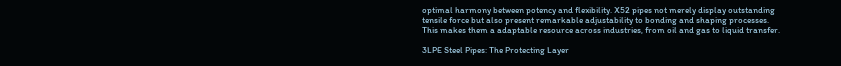optimal harmony between potency and flexibility. X52 pipes not merely display outstanding tensile force but also present remarkable adjustability to bonding and shaping processes. This makes them a adaptable resource across industries, from oil and gas to liquid transfer.

3LPE Steel Pipes: The Protecting Layer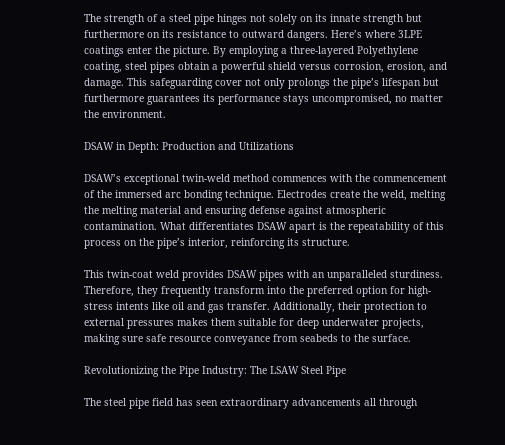The strength of a steel pipe hinges not solely on its innate strength but furthermore on its resistance to outward dangers. Here’s where 3LPE coatings enter the picture. By employing a three-layered Polyethylene coating, steel pipes obtain a powerful shield versus corrosion, erosion, and damage. This safeguarding cover not only prolongs the pipe’s lifespan but furthermore guarantees its performance stays uncompromised, no matter the environment.

DSAW in Depth: Production and Utilizations

DSAW’s exceptional twin-weld method commences with the commencement of the immersed arc bonding technique. Electrodes create the weld, melting the melting material and ensuring defense against atmospheric contamination. What differentiates DSAW apart is the repeatability of this process on the pipe’s interior, reinforcing its structure.

This twin-coat weld provides DSAW pipes with an unparalleled sturdiness. Therefore, they frequently transform into the preferred option for high-stress intents like oil and gas transfer. Additionally, their protection to external pressures makes them suitable for deep underwater projects, making sure safe resource conveyance from seabeds to the surface.

Revolutionizing the Pipe Industry: The LSAW Steel Pipe

The steel pipe field has seen extraordinary advancements all through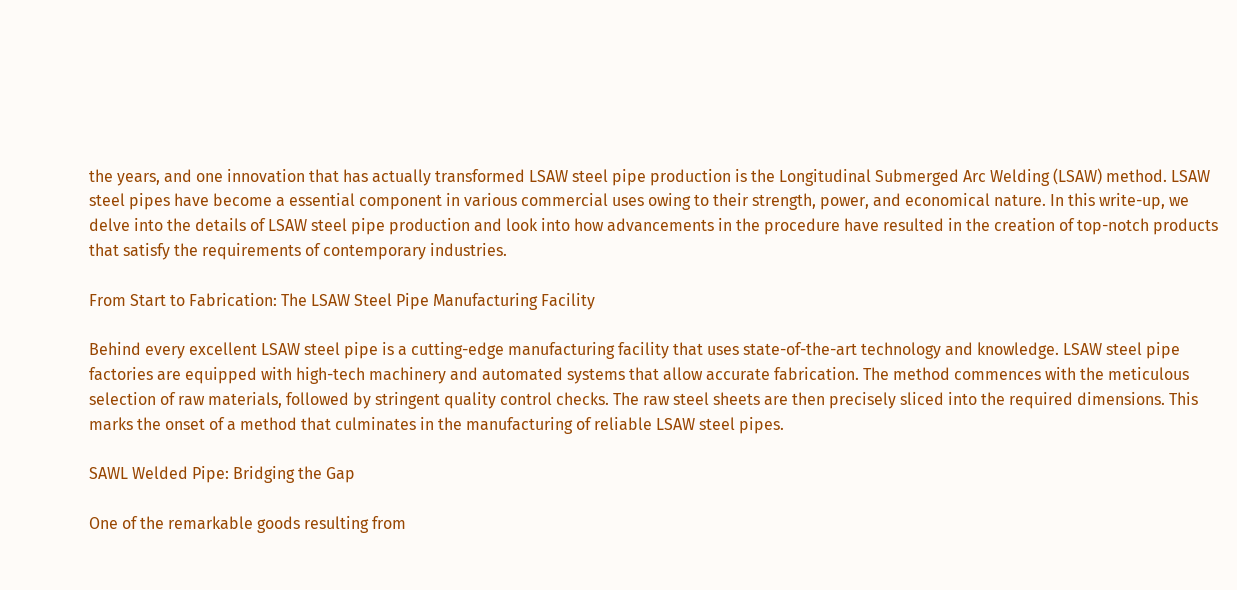the years, and one innovation that has actually transformed LSAW steel pipe production is the Longitudinal Submerged Arc Welding (LSAW) method. LSAW steel pipes have become a essential component in various commercial uses owing to their strength, power, and economical nature. In this write-up, we delve into the details of LSAW steel pipe production and look into how advancements in the procedure have resulted in the creation of top-notch products that satisfy the requirements of contemporary industries.

From Start to Fabrication: The LSAW Steel Pipe Manufacturing Facility

Behind every excellent LSAW steel pipe is a cutting-edge manufacturing facility that uses state-of-the-art technology and knowledge. LSAW steel pipe factories are equipped with high-tech machinery and automated systems that allow accurate fabrication. The method commences with the meticulous selection of raw materials, followed by stringent quality control checks. The raw steel sheets are then precisely sliced into the required dimensions. This marks the onset of a method that culminates in the manufacturing of reliable LSAW steel pipes.

SAWL Welded Pipe: Bridging the Gap

One of the remarkable goods resulting from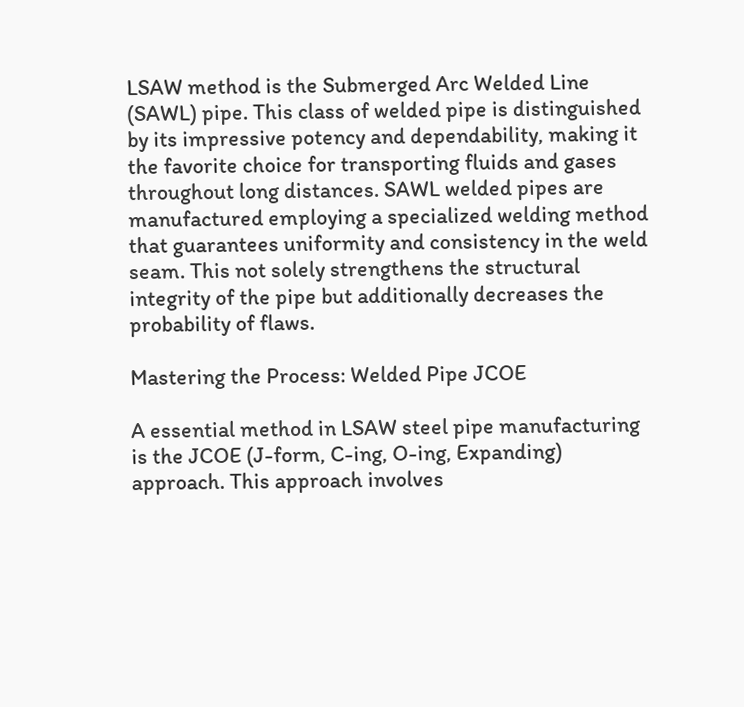LSAW method is the Submerged Arc Welded Line (SAWL) pipe. This class of welded pipe is distinguished by its impressive potency and dependability, making it the favorite choice for transporting fluids and gases throughout long distances. SAWL welded pipes are manufactured employing a specialized welding method that guarantees uniformity and consistency in the weld seam. This not solely strengthens the structural integrity of the pipe but additionally decreases the probability of flaws.

Mastering the Process: Welded Pipe JCOE

A essential method in LSAW steel pipe manufacturing is the JCOE (J-form, C-ing, O-ing, Expanding) approach. This approach involves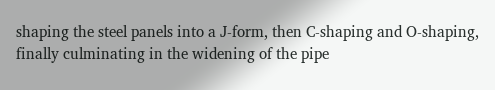shaping the steel panels into a J-form, then C-shaping and O-shaping, finally culminating in the widening of the pipe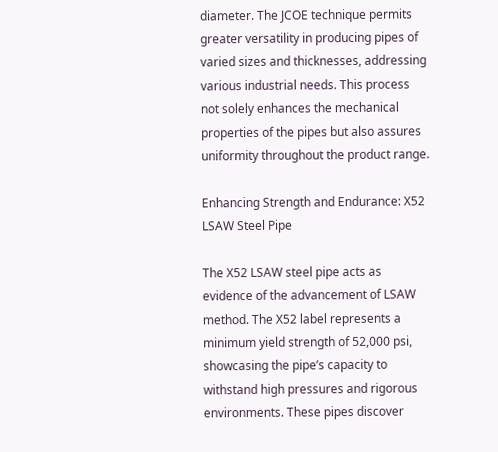diameter. The JCOE technique permits greater versatility in producing pipes of varied sizes and thicknesses, addressing various industrial needs. This process not solely enhances the mechanical properties of the pipes but also assures uniformity throughout the product range.

Enhancing Strength and Endurance: X52 LSAW Steel Pipe

The X52 LSAW steel pipe acts as evidence of the advancement of LSAW method. The X52 label represents a minimum yield strength of 52,000 psi, showcasing the pipe’s capacity to withstand high pressures and rigorous environments. These pipes discover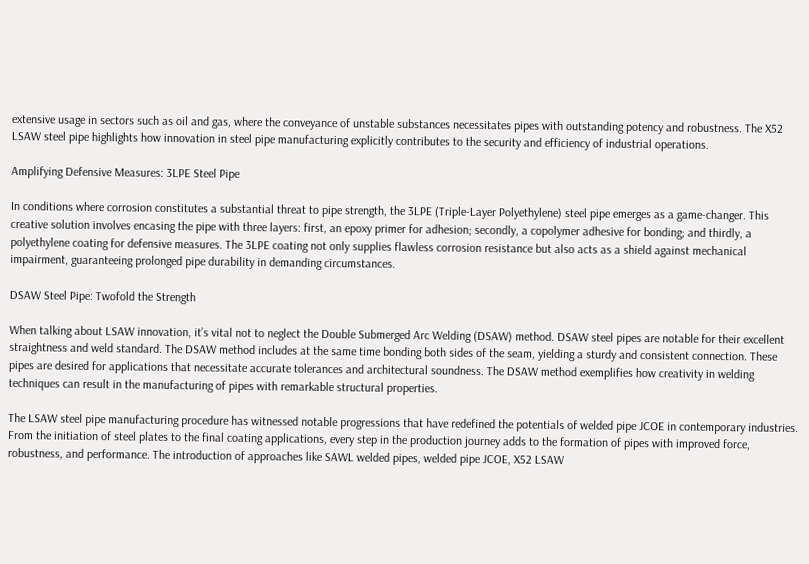extensive usage in sectors such as oil and gas, where the conveyance of unstable substances necessitates pipes with outstanding potency and robustness. The X52 LSAW steel pipe highlights how innovation in steel pipe manufacturing explicitly contributes to the security and efficiency of industrial operations.

Amplifying Defensive Measures: 3LPE Steel Pipe

In conditions where corrosion constitutes a substantial threat to pipe strength, the 3LPE (Triple-Layer Polyethylene) steel pipe emerges as a game-changer. This creative solution involves encasing the pipe with three layers: first, an epoxy primer for adhesion; secondly, a copolymer adhesive for bonding; and thirdly, a polyethylene coating for defensive measures. The 3LPE coating not only supplies flawless corrosion resistance but also acts as a shield against mechanical impairment, guaranteeing prolonged pipe durability in demanding circumstances.

DSAW Steel Pipe: Twofold the Strength

When talking about LSAW innovation, it’s vital not to neglect the Double Submerged Arc Welding (DSAW) method. DSAW steel pipes are notable for their excellent straightness and weld standard. The DSAW method includes at the same time bonding both sides of the seam, yielding a sturdy and consistent connection. These pipes are desired for applications that necessitate accurate tolerances and architectural soundness. The DSAW method exemplifies how creativity in welding techniques can result in the manufacturing of pipes with remarkable structural properties.

The LSAW steel pipe manufacturing procedure has witnessed notable progressions that have redefined the potentials of welded pipe JCOE in contemporary industries. From the initiation of steel plates to the final coating applications, every step in the production journey adds to the formation of pipes with improved force, robustness, and performance. The introduction of approaches like SAWL welded pipes, welded pipe JCOE, X52 LSAW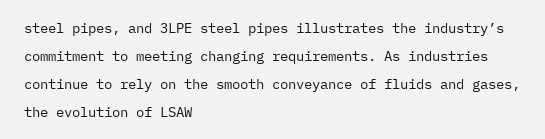steel pipes, and 3LPE steel pipes illustrates the industry’s commitment to meeting changing requirements. As industries continue to rely on the smooth conveyance of fluids and gases, the evolution of LSAW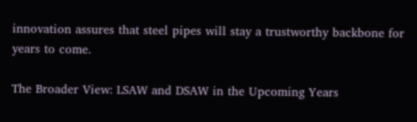innovation assures that steel pipes will stay a trustworthy backbone for years to come.

The Broader View: LSAW and DSAW in the Upcoming Years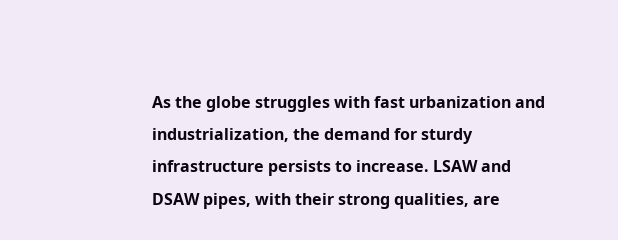As the globe struggles with fast urbanization and industrialization, the demand for sturdy infrastructure persists to increase. LSAW and DSAW pipes, with their strong qualities, are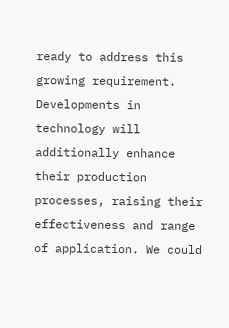ready to address this growing requirement. Developments in technology will additionally enhance their production processes, raising their effectiveness and range of application. We could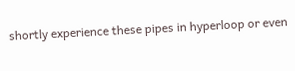shortly experience these pipes in hyperloop or even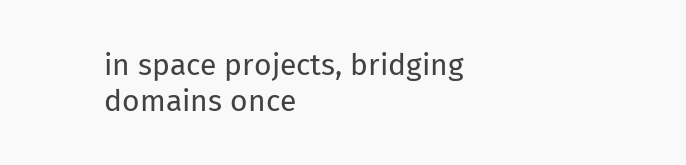in space projects, bridging domains once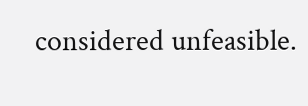considered unfeasible.